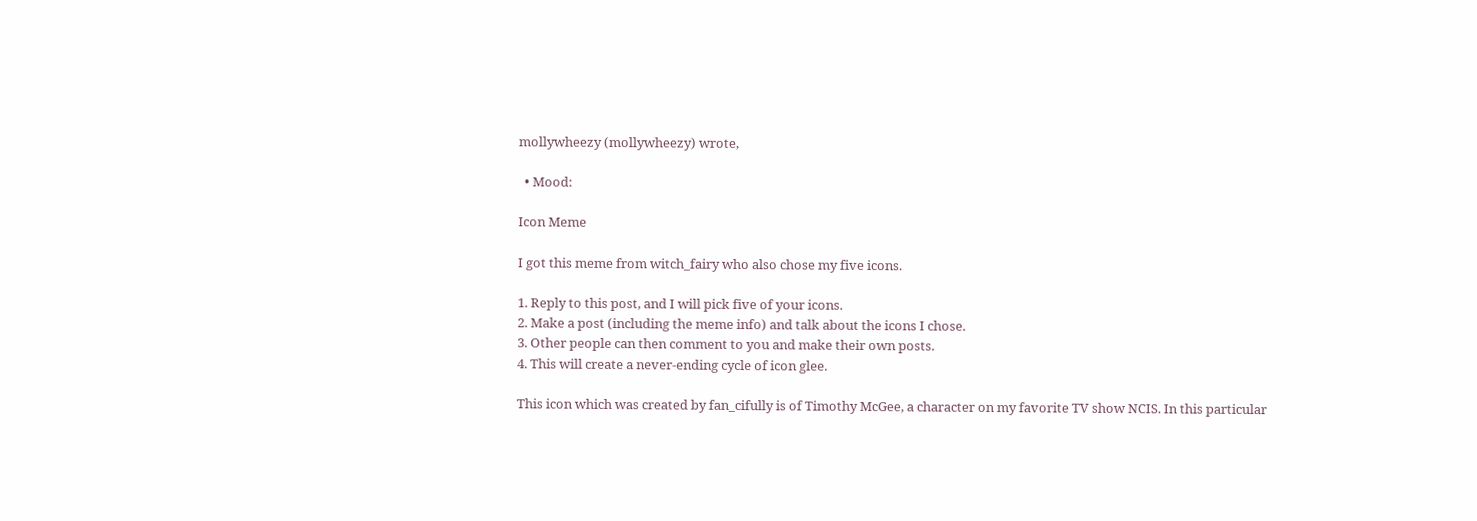mollywheezy (mollywheezy) wrote,

  • Mood:

Icon Meme

I got this meme from witch_fairy who also chose my five icons.

1. Reply to this post, and I will pick five of your icons.
2. Make a post (including the meme info) and talk about the icons I chose.
3. Other people can then comment to you and make their own posts.
4. This will create a never-ending cycle of icon glee.

This icon which was created by fan_cifully is of Timothy McGee, a character on my favorite TV show NCIS. In this particular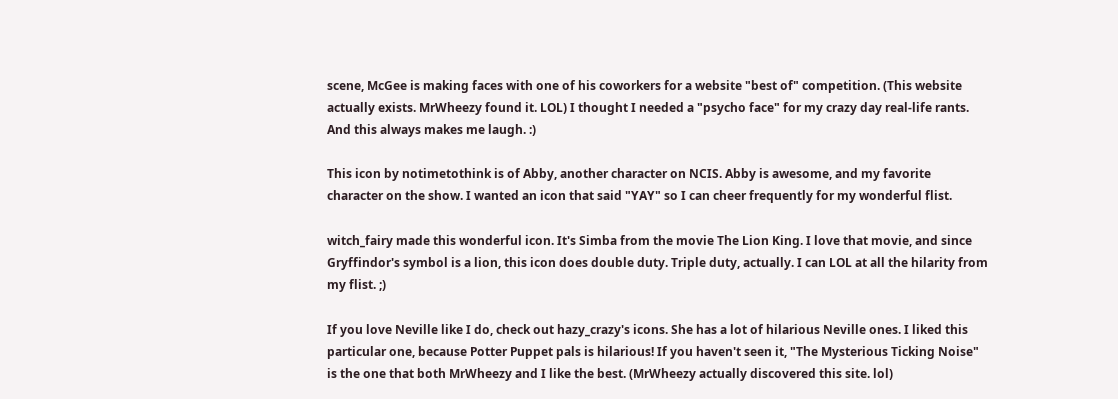scene, McGee is making faces with one of his coworkers for a website "best of" competition. (This website actually exists. MrWheezy found it. LOL) I thought I needed a "psycho face" for my crazy day real-life rants. And this always makes me laugh. :)

This icon by notimetothink is of Abby, another character on NCIS. Abby is awesome, and my favorite character on the show. I wanted an icon that said "YAY" so I can cheer frequently for my wonderful flist.

witch_fairy made this wonderful icon. It's Simba from the movie The Lion King. I love that movie, and since Gryffindor's symbol is a lion, this icon does double duty. Triple duty, actually. I can LOL at all the hilarity from my flist. ;)

If you love Neville like I do, check out hazy_crazy's icons. She has a lot of hilarious Neville ones. I liked this particular one, because Potter Puppet pals is hilarious! If you haven't seen it, "The Mysterious Ticking Noise" is the one that both MrWheezy and I like the best. (MrWheezy actually discovered this site. lol)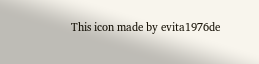This icon made by evita1976de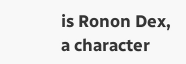is Ronon Dex, a character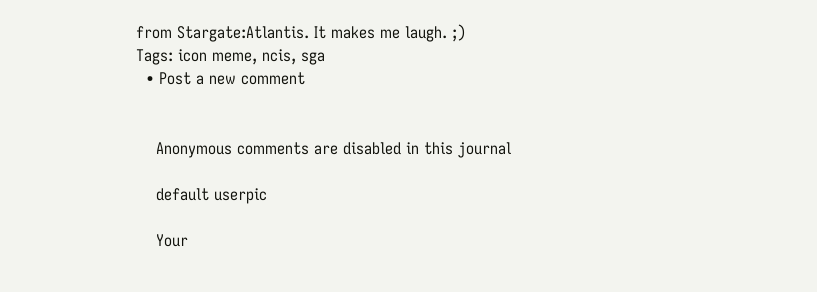from Stargate:Atlantis. It makes me laugh. ;)
Tags: icon meme, ncis, sga
  • Post a new comment


    Anonymous comments are disabled in this journal

    default userpic

    Your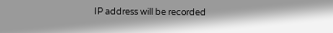IP address will be recorded